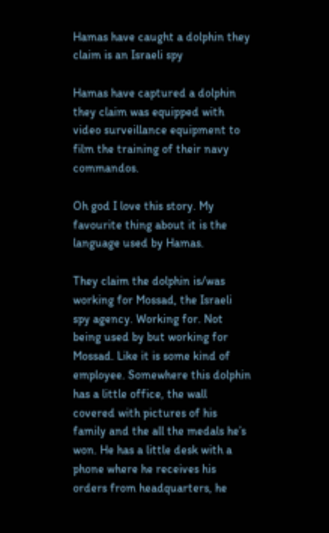Hamas have caught a dolphin they claim is an Israeli spy

Hamas have captured a dolphin they claim was equipped with video surveillance equipment to film the training of their navy commandos.

Oh god I love this story. My favourite thing about it is the language used by Hamas.

They claim the dolphin is/was working for Mossad, the Israeli spy agency. Working for. Not being used by but working for Mossad. Like it is some kind of employee. Somewhere this dolphin has a little office, the wall covered with pictures of his family and the all the medals he’s won. He has a little desk with a phone where he receives his orders from headquarters, he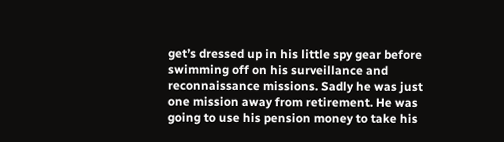get’s dressed up in his little spy gear before swimming off on his surveillance and reconnaissance missions. Sadly he was just one mission away from retirement. He was going to use his pension money to take his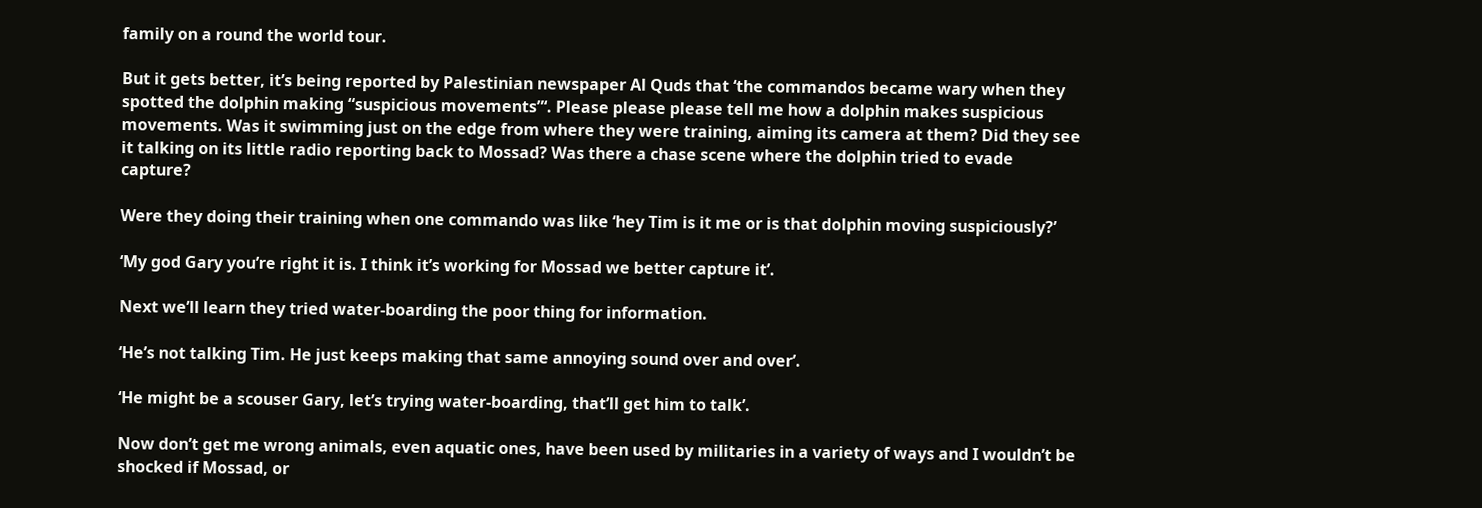family on a round the world tour.

But it gets better, it’s being reported by Palestinian newspaper Al Quds that ‘the commandos became wary when they spotted the dolphin making “suspicious movements”‘. Please please please tell me how a dolphin makes suspicious movements. Was it swimming just on the edge from where they were training, aiming its camera at them? Did they see it talking on its little radio reporting back to Mossad? Was there a chase scene where the dolphin tried to evade capture?

Were they doing their training when one commando was like ‘hey Tim is it me or is that dolphin moving suspiciously?’

‘My god Gary you’re right it is. I think it’s working for Mossad we better capture it’.

Next we’ll learn they tried water-boarding the poor thing for information.

‘He’s not talking Tim. He just keeps making that same annoying sound over and over’.

‘He might be a scouser Gary, let’s trying water-boarding, that’ll get him to talk’.

Now don’t get me wrong animals, even aquatic ones, have been used by militaries in a variety of ways and I wouldn’t be shocked if Mossad, or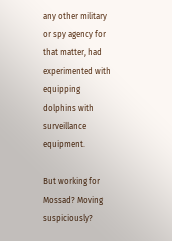any other military or spy agency for that matter, had experimented with equipping dolphins with surveillance equipment.

But working for Mossad? Moving suspiciously?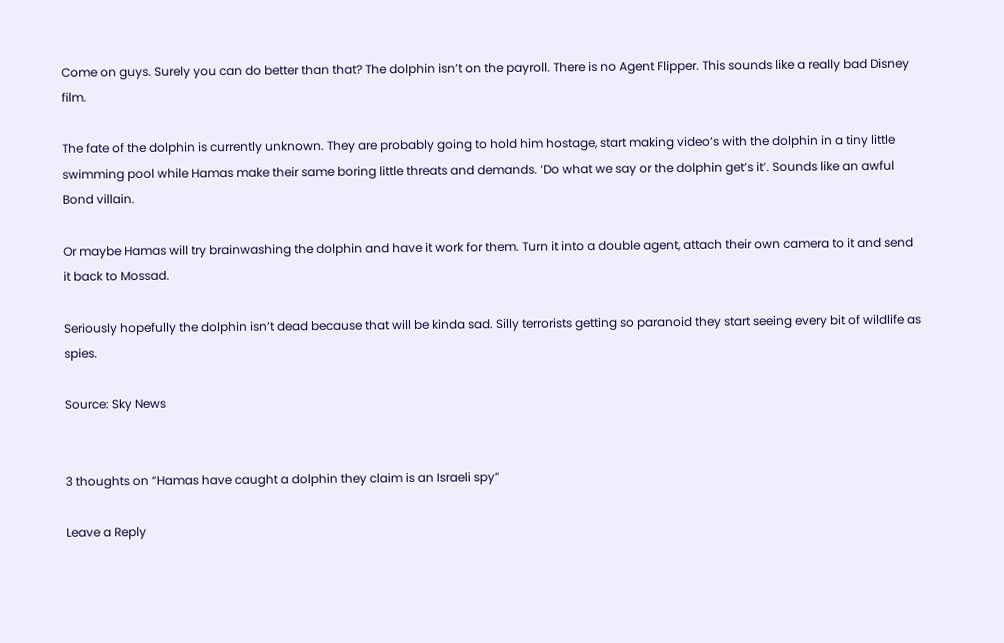Come on guys. Surely you can do better than that? The dolphin isn’t on the payroll. There is no Agent Flipper. This sounds like a really bad Disney film.

The fate of the dolphin is currently unknown. They are probably going to hold him hostage, start making video’s with the dolphin in a tiny little swimming pool while Hamas make their same boring little threats and demands. ‘Do what we say or the dolphin get’s it’. Sounds like an awful Bond villain.

Or maybe Hamas will try brainwashing the dolphin and have it work for them. Turn it into a double agent, attach their own camera to it and send it back to Mossad.

Seriously hopefully the dolphin isn’t dead because that will be kinda sad. Silly terrorists getting so paranoid they start seeing every bit of wildlife as spies.

Source: Sky News


3 thoughts on “Hamas have caught a dolphin they claim is an Israeli spy”

Leave a Reply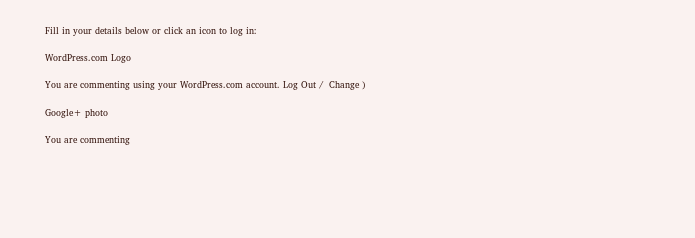Fill in your details below or click an icon to log in:

WordPress.com Logo

You are commenting using your WordPress.com account. Log Out /  Change )

Google+ photo

You are commenting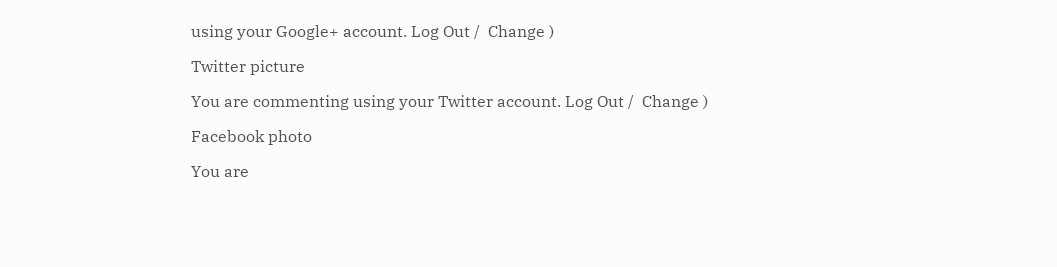using your Google+ account. Log Out /  Change )

Twitter picture

You are commenting using your Twitter account. Log Out /  Change )

Facebook photo

You are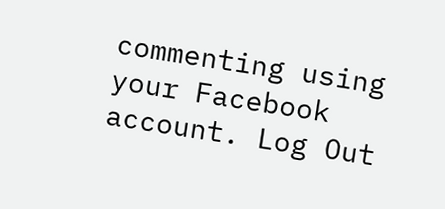commenting using your Facebook account. Log Out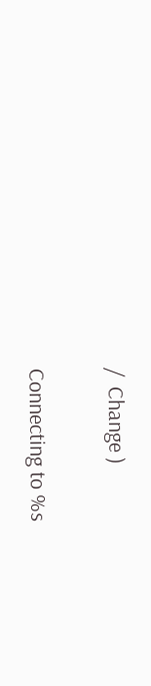/  Change )


Connecting to %s